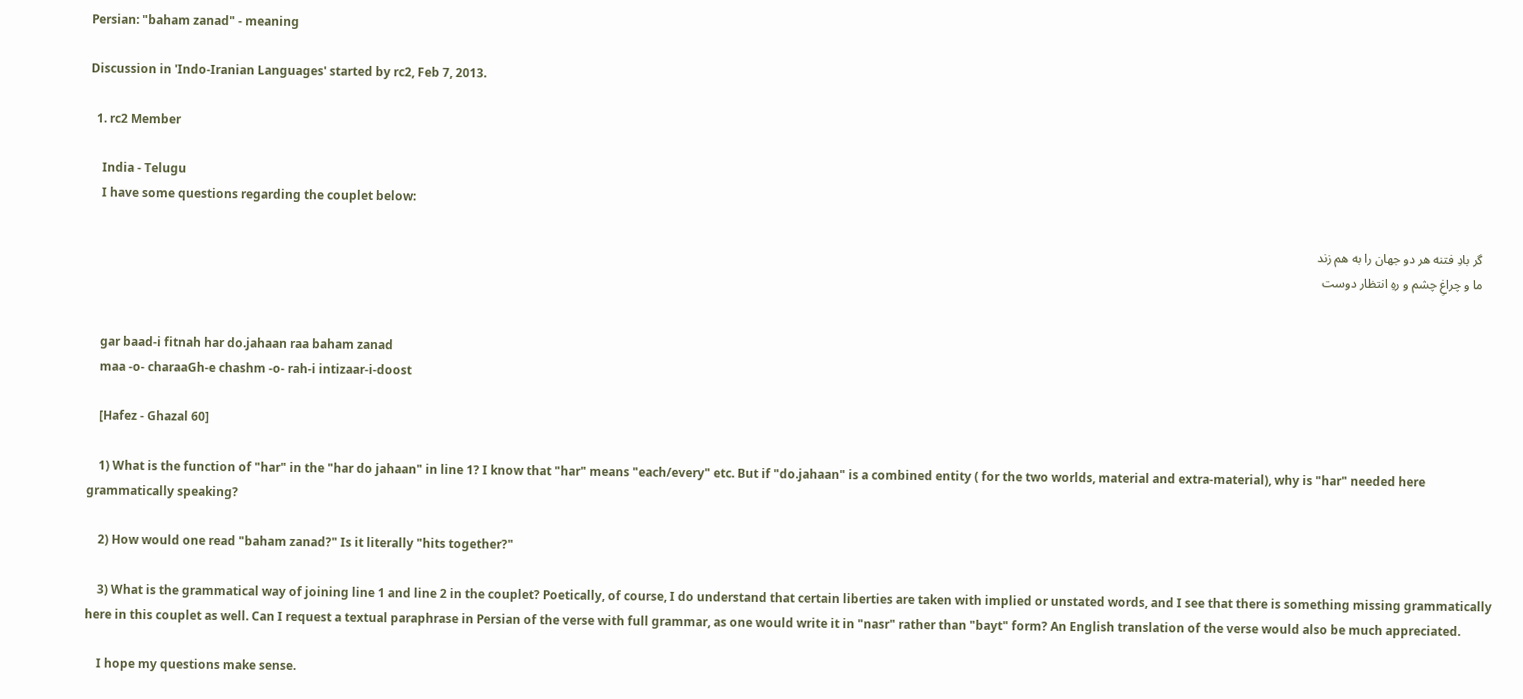Persian: "baham zanad" - meaning

Discussion in 'Indo-Iranian Languages' started by rc2, Feb 7, 2013.

  1. rc2 Member

    India - Telugu
    I have some questions regarding the couplet below:

    گر بادِ فتنه هر دو جهان را به هم زند
    ما و چراغِ چشم و رهِ انتظار دوست


    gar baad-i fitnah har do.jahaan raa baham zanad
    maa -o- charaaGh-e chashm -o- rah-i intizaar-i-doost

    [Hafez - Ghazal 60]

    1) What is the function of "har" in the "har do jahaan" in line 1? I know that "har" means "each/every" etc. But if "do.jahaan" is a combined entity ( for the two worlds, material and extra-material), why is "har" needed here grammatically speaking?

    2) How would one read "baham zanad?" Is it literally "hits together?"

    3) What is the grammatical way of joining line 1 and line 2 in the couplet? Poetically, of course, I do understand that certain liberties are taken with implied or unstated words, and I see that there is something missing grammatically here in this couplet as well. Can I request a textual paraphrase in Persian of the verse with full grammar, as one would write it in "nasr" rather than "bayt" form? An English translation of the verse would also be much appreciated.

    I hope my questions make sense.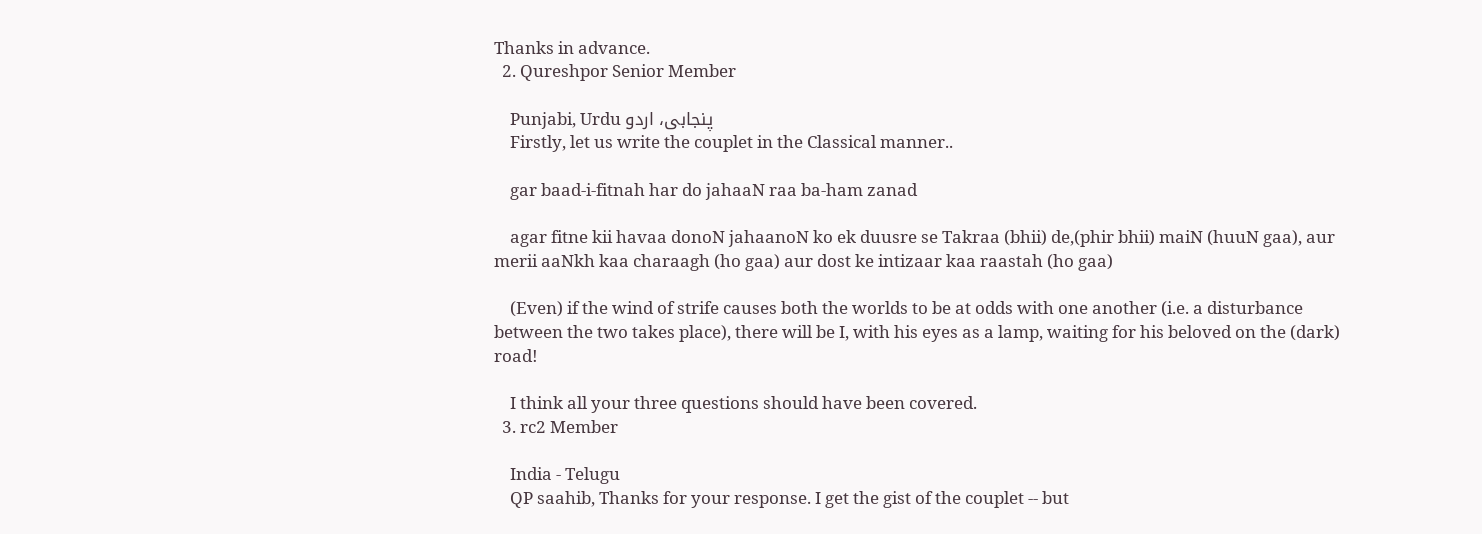Thanks in advance.
  2. Qureshpor Senior Member

    Punjabi, Urdu پنجابی، اردو
    Firstly, let us write the couplet in the Classical manner..

    gar baad-i-fitnah har do jahaaN raa ba-ham zanad

    agar fitne kii havaa donoN jahaanoN ko ek duusre se Takraa (bhii) de,(phir bhii) maiN (huuN gaa), aur merii aaNkh kaa charaagh (ho gaa) aur dost ke intizaar kaa raastah (ho gaa)

    (Even) if the wind of strife causes both the worlds to be at odds with one another (i.e. a disturbance between the two takes place), there will be I, with his eyes as a lamp, waiting for his beloved on the (dark) road!

    I think all your three questions should have been covered.
  3. rc2 Member

    India - Telugu
    QP saahib, Thanks for your response. I get the gist of the couplet -- but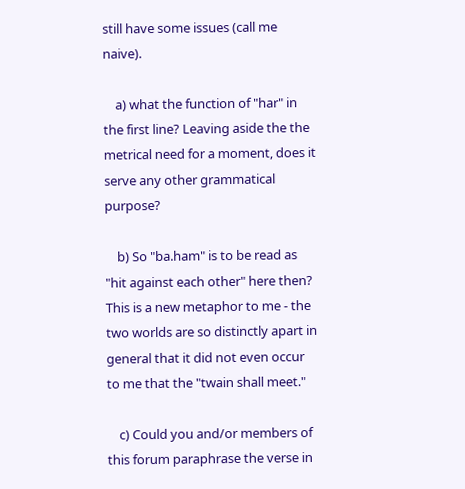still have some issues (call me naive).

    a) what the function of "har" in the first line? Leaving aside the the metrical need for a moment, does it serve any other grammatical purpose?

    b) So "ba.ham" is to be read as "hit against each other" here then? This is a new metaphor to me - the two worlds are so distinctly apart in general that it did not even occur to me that the "twain shall meet."

    c) Could you and/or members of this forum paraphrase the verse in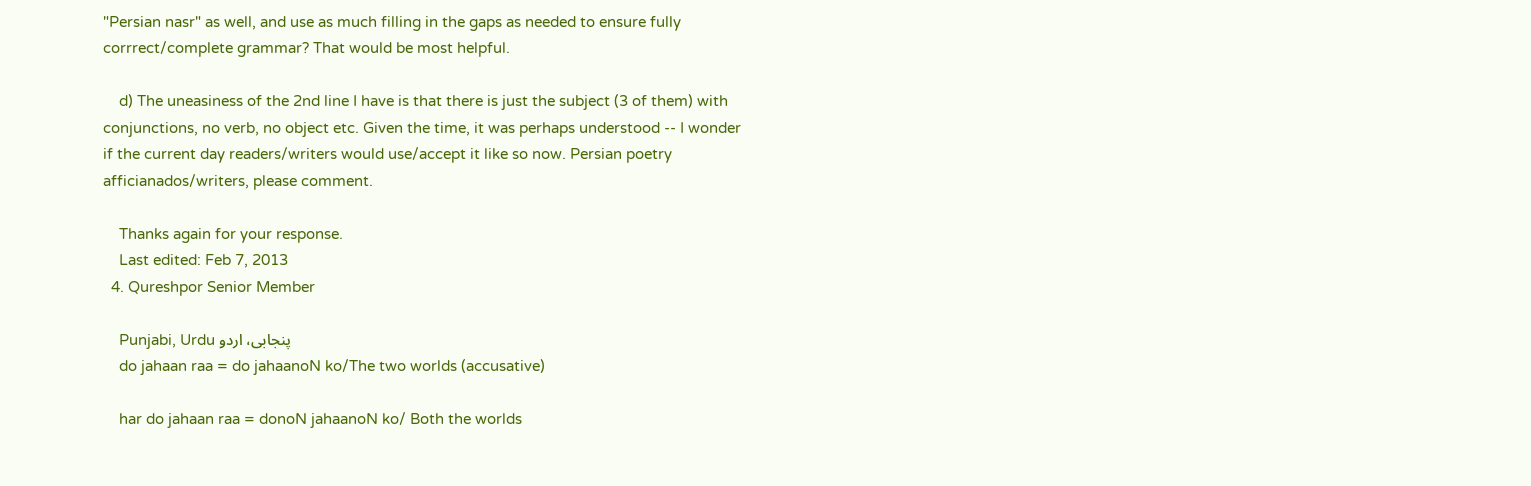"Persian nasr" as well, and use as much filling in the gaps as needed to ensure fully corrrect/complete grammar? That would be most helpful.

    d) The uneasiness of the 2nd line I have is that there is just the subject (3 of them) with conjunctions, no verb, no object etc. Given the time, it was perhaps understood -- I wonder if the current day readers/writers would use/accept it like so now. Persian poetry afficianados/writers, please comment.

    Thanks again for your response.
    Last edited: Feb 7, 2013
  4. Qureshpor Senior Member

    Punjabi, Urdu پنجابی، اردو
    do jahaan raa = do jahaanoN ko/The two worlds (accusative)

    har do jahaan raa = donoN jahaanoN ko/ Both the worlds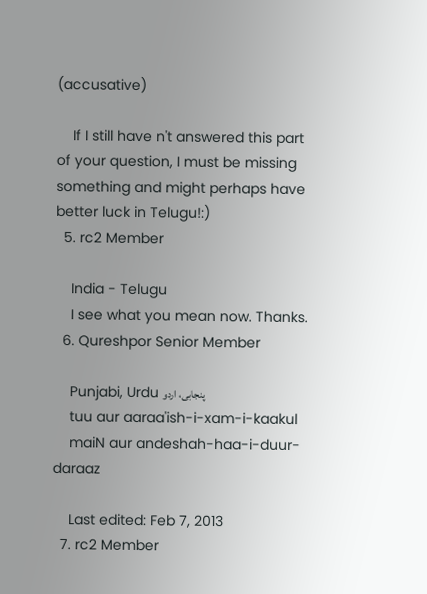(accusative)

    If I still have n't answered this part of your question, I must be missing something and might perhaps have better luck in Telugu!:)
  5. rc2 Member

    India - Telugu
    I see what you mean now. Thanks.
  6. Qureshpor Senior Member

    Punjabi, Urdu پنجابی، اردو
    tuu aur aaraa'ish-i-xam-i-kaakul
    maiN aur andeshah-haa-i-duur-daraaz

    Last edited: Feb 7, 2013
  7. rc2 Member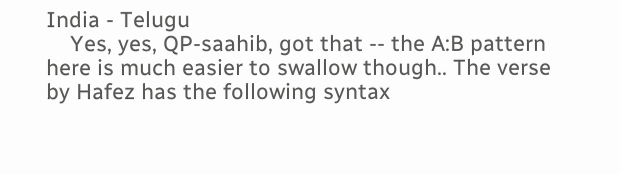India - Telugu
    Yes, yes, QP-saahib, got that -- the A:B pattern here is much easier to swallow though.. The verse by Hafez has the following syntax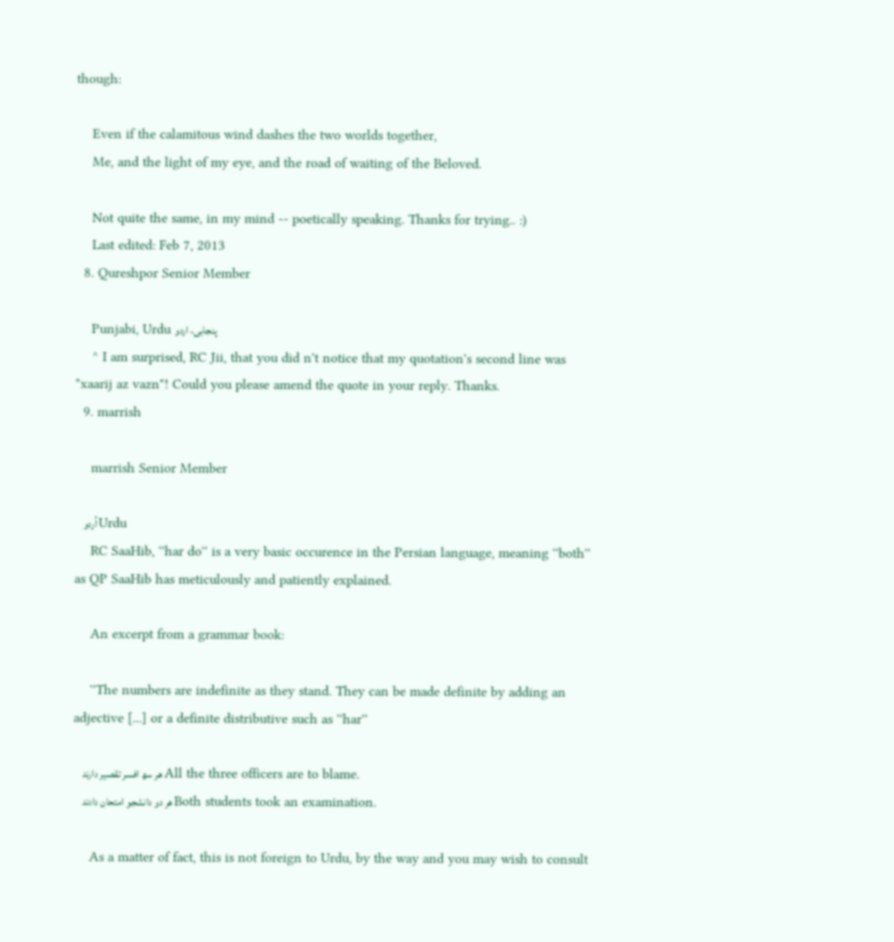though:

    Even if the calamitous wind dashes the two worlds together,
    Me, and the light of my eye, and the road of waiting of the Beloved.

    Not quite the same, in my mind -- poetically speaking. Thanks for trying.. :)
    Last edited: Feb 7, 2013
  8. Qureshpor Senior Member

    Punjabi, Urdu پنجابی، اردو
    ^ I am surprised, RC Jii, that you did n't notice that my quotation's second line was "xaarij az vazn"! Could you please amend the quote in your reply. Thanks.
  9. marrish

    marrish Senior Member

    اُردو Urdu
    RC SaaHib, ''har do'' is a very basic occurence in the Persian language, meaning ''both'' as QP SaaHib has meticulously and patiently explained.

    An excerpt from a grammar book:

    ''The numbers are indefinite as they stand. They can be made definite by adding an adjective [...] or a definite distributive such as ''har''

    ھر سھ افسر تقصیر دارند All the three officers are to blame.
    ھر دو دانشجو امتحان دادند Both students took an examination.

    As a matter of fact, this is not foreign to Urdu, by the way and you may wish to consult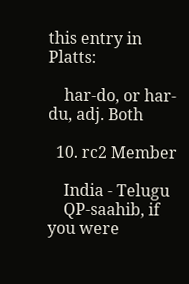this entry in Platts:

    har-do, or har-du, adj. Both

  10. rc2 Member

    India - Telugu
    QP-saahib, if you were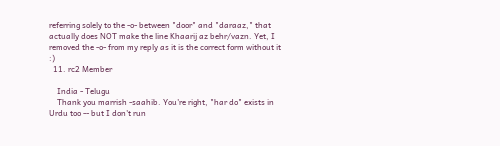referring solely to the -o- between "door" and "daraaz," that actually does NOT make the line Khaarij az behr/vazn. Yet, I removed the -o- from my reply as it is the correct form without it :)
  11. rc2 Member

    India - Telugu
    Thank you marrish -saahib. You're right, "har do" exists in Urdu too -- but I don't run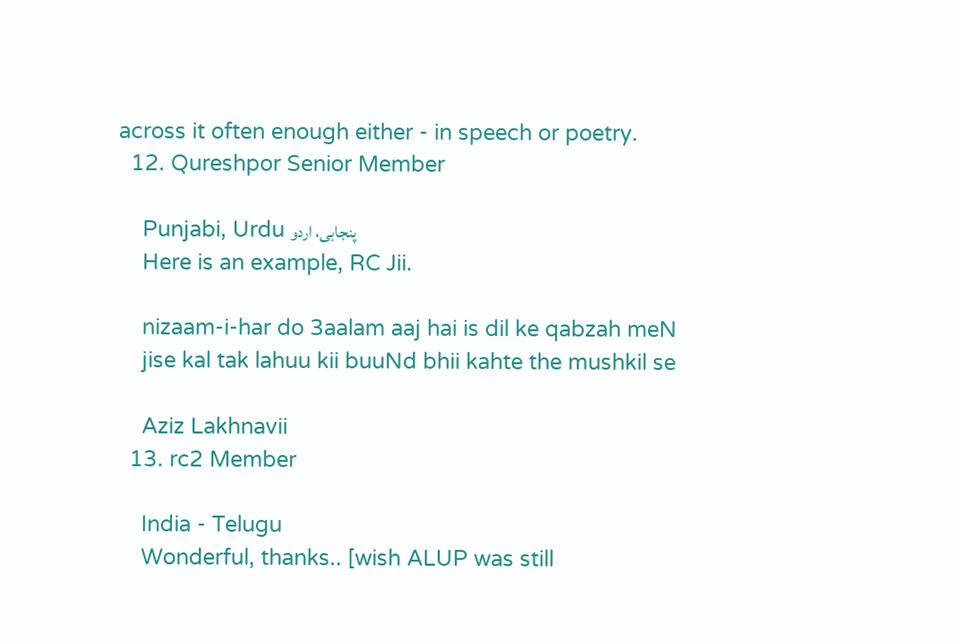across it often enough either - in speech or poetry.
  12. Qureshpor Senior Member

    Punjabi, Urdu پنجابی، اردو
    Here is an example, RC Jii.

    nizaam-i-har do 3aalam aaj hai is dil ke qabzah meN
    jise kal tak lahuu kii buuNd bhii kahte the mushkil se

    Aziz Lakhnavii
  13. rc2 Member

    India - Telugu
    Wonderful, thanks.. [wish ALUP was still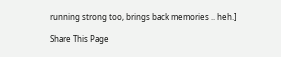running strong too, brings back memories .. heh.]

Share This Page